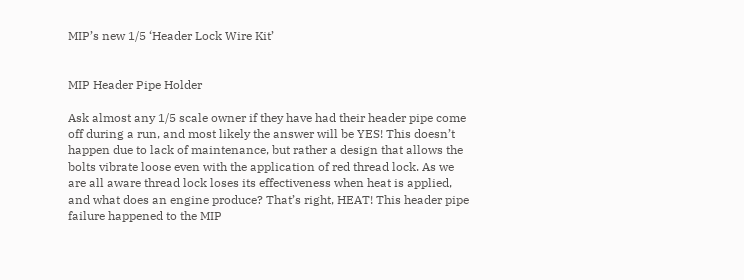MIP’s new 1/5 ‘Header Lock Wire Kit’


MIP Header Pipe Holder

Ask almost any 1/5 scale owner if they have had their header pipe come off during a run, and most likely the answer will be YES! This doesn’t happen due to lack of maintenance, but rather a design that allows the bolts vibrate loose even with the application of red thread lock. As we are all aware thread lock loses its effectiveness when heat is applied, and what does an engine produce? That’s right, HEAT! This header pipe failure happened to the MIP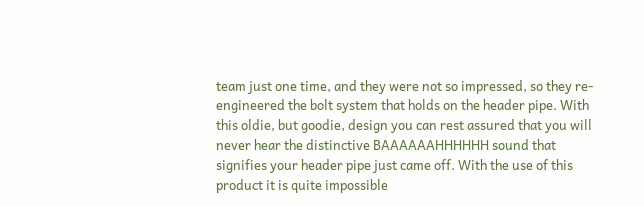team just one time, and they were not so impressed, so they re-engineered the bolt system that holds on the header pipe. With this oldie, but goodie, design you can rest assured that you will never hear the distinctive BAAAAAAHHHHHH sound that signifies your header pipe just came off. With the use of this product it is quite impossible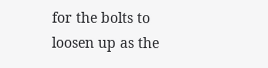for the bolts to loosen up as the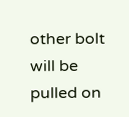other bolt will be pulled on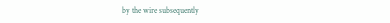by the wire subsequently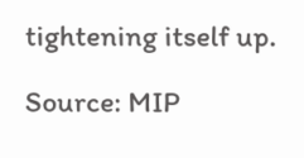tightening itself up.

Source: MIP